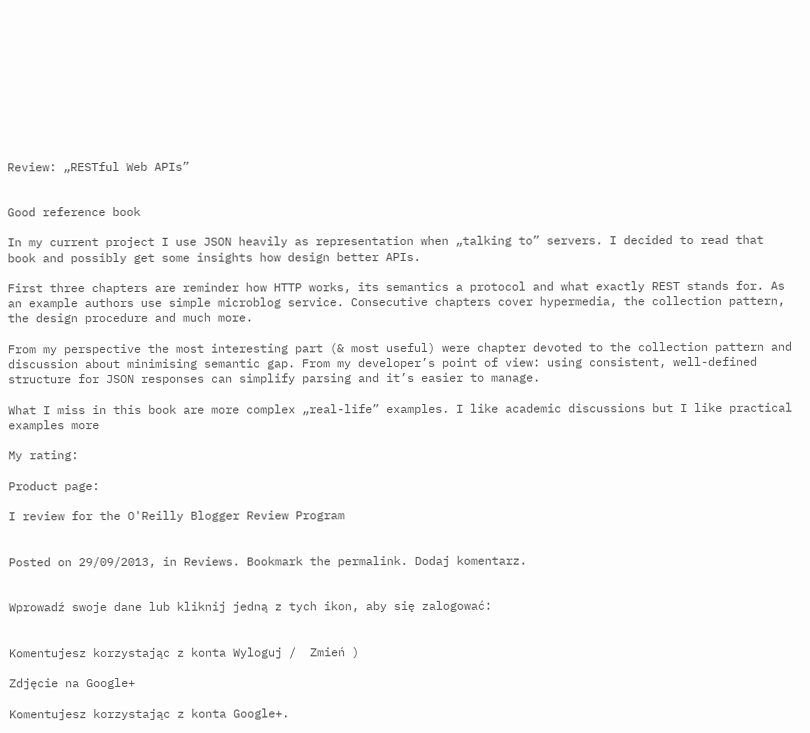Review: „RESTful Web APIs”


Good reference book

In my current project I use JSON heavily as representation when „talking to” servers. I decided to read that book and possibly get some insights how design better APIs.

First three chapters are reminder how HTTP works, its semantics a protocol and what exactly REST stands for. As an example authors use simple microblog service. Consecutive chapters cover hypermedia, the collection pattern, the design procedure and much more.

From my perspective the most interesting part (& most useful) were chapter devoted to the collection pattern and discussion about minimising semantic gap. From my developer’s point of view: using consistent, well-defined structure for JSON responses can simplify parsing and it’s easier to manage.

What I miss in this book are more complex „real-life” examples. I like academic discussions but I like practical examples more

My rating:

Product page:

I review for the O'Reilly Blogger Review Program


Posted on 29/09/2013, in Reviews. Bookmark the permalink. Dodaj komentarz.


Wprowadź swoje dane lub kliknij jedną z tych ikon, aby się zalogować:


Komentujesz korzystając z konta Wyloguj /  Zmień )

Zdjęcie na Google+

Komentujesz korzystając z konta Google+.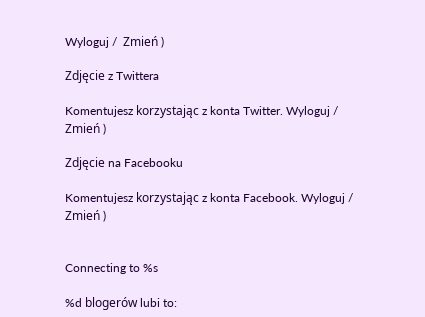Wyloguj /  Zmień )

Zdjęcie z Twittera

Komentujesz korzystając z konta Twitter. Wyloguj /  Zmień )

Zdjęcie na Facebooku

Komentujesz korzystając z konta Facebook. Wyloguj /  Zmień )


Connecting to %s

%d blogerów lubi to: